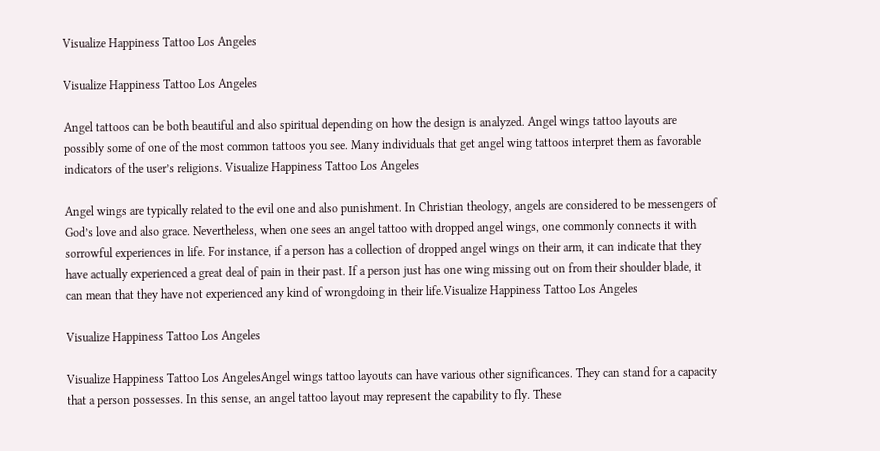Visualize Happiness Tattoo Los Angeles

Visualize Happiness Tattoo Los Angeles

Angel tattoos can be both beautiful and also spiritual depending on how the design is analyzed. Angel wings tattoo layouts are possibly some of one of the most common tattoos you see. Many individuals that get angel wing tattoos interpret them as favorable indicators of the user’s religions. Visualize Happiness Tattoo Los Angeles

Angel wings are typically related to the evil one and also punishment. In Christian theology, angels are considered to be messengers of God’s love and also grace. Nevertheless, when one sees an angel tattoo with dropped angel wings, one commonly connects it with sorrowful experiences in life. For instance, if a person has a collection of dropped angel wings on their arm, it can indicate that they have actually experienced a great deal of pain in their past. If a person just has one wing missing out on from their shoulder blade, it can mean that they have not experienced any kind of wrongdoing in their life.Visualize Happiness Tattoo Los Angeles

Visualize Happiness Tattoo Los Angeles

Visualize Happiness Tattoo Los AngelesAngel wings tattoo layouts can have various other significances. They can stand for a capacity that a person possesses. In this sense, an angel tattoo layout may represent the capability to fly. These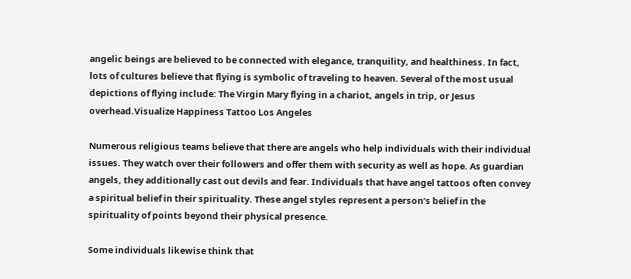angelic beings are believed to be connected with elegance, tranquility, and healthiness. In fact, lots of cultures believe that flying is symbolic of traveling to heaven. Several of the most usual depictions of flying include: The Virgin Mary flying in a chariot, angels in trip, or Jesus overhead.Visualize Happiness Tattoo Los Angeles

Numerous religious teams believe that there are angels who help individuals with their individual issues. They watch over their followers and offer them with security as well as hope. As guardian angels, they additionally cast out devils and fear. Individuals that have angel tattoos often convey a spiritual belief in their spirituality. These angel styles represent a person’s belief in the spirituality of points beyond their physical presence.

Some individuals likewise think that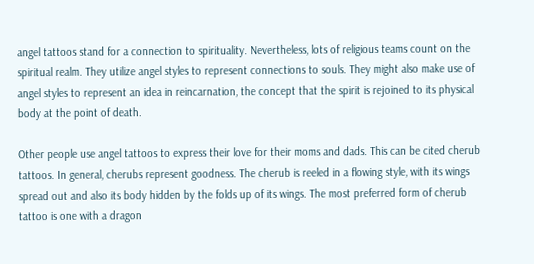angel tattoos stand for a connection to spirituality. Nevertheless, lots of religious teams count on the spiritual realm. They utilize angel styles to represent connections to souls. They might also make use of angel styles to represent an idea in reincarnation, the concept that the spirit is rejoined to its physical body at the point of death.

Other people use angel tattoos to express their love for their moms and dads. This can be cited cherub tattoos. In general, cherubs represent goodness. The cherub is reeled in a flowing style, with its wings spread out and also its body hidden by the folds up of its wings. The most preferred form of cherub tattoo is one with a dragon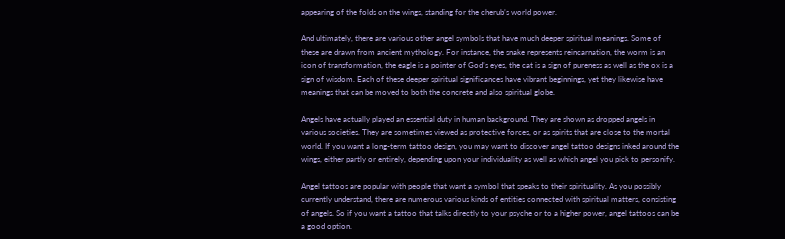appearing of the folds on the wings, standing for the cherub’s world power.

And ultimately, there are various other angel symbols that have much deeper spiritual meanings. Some of these are drawn from ancient mythology. For instance, the snake represents reincarnation, the worm is an icon of transformation, the eagle is a pointer of God’s eyes, the cat is a sign of pureness as well as the ox is a sign of wisdom. Each of these deeper spiritual significances have vibrant beginnings, yet they likewise have meanings that can be moved to both the concrete and also spiritual globe.

Angels have actually played an essential duty in human background. They are shown as dropped angels in various societies. They are sometimes viewed as protective forces, or as spirits that are close to the mortal world. If you want a long-term tattoo design, you may want to discover angel tattoo designs inked around the wings, either partly or entirely, depending upon your individuality as well as which angel you pick to personify.

Angel tattoos are popular with people that want a symbol that speaks to their spirituality. As you possibly currently understand, there are numerous various kinds of entities connected with spiritual matters, consisting of angels. So if you want a tattoo that talks directly to your psyche or to a higher power, angel tattoos can be a good option.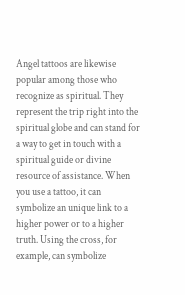Angel tattoos are likewise popular among those who recognize as spiritual. They represent the trip right into the spiritual globe and can stand for a way to get in touch with a spiritual guide or divine resource of assistance. When you use a tattoo, it can symbolize an unique link to a higher power or to a higher truth. Using the cross, for example, can symbolize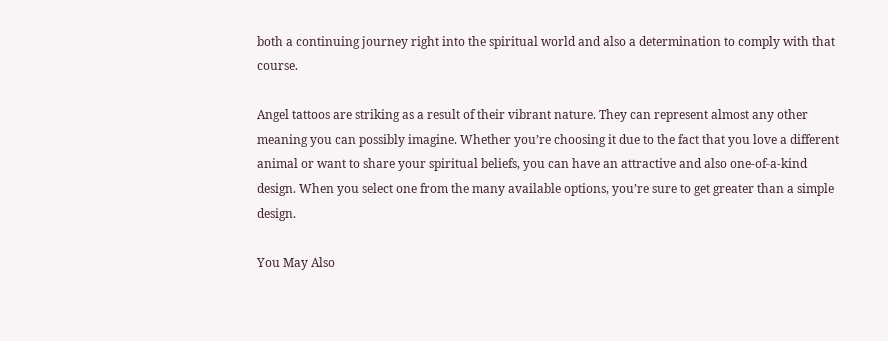both a continuing journey right into the spiritual world and also a determination to comply with that course.

Angel tattoos are striking as a result of their vibrant nature. They can represent almost any other meaning you can possibly imagine. Whether you’re choosing it due to the fact that you love a different animal or want to share your spiritual beliefs, you can have an attractive and also one-of-a-kind design. When you select one from the many available options, you’re sure to get greater than a simple design.

You May Also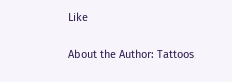Like

About the Author: Tattoos